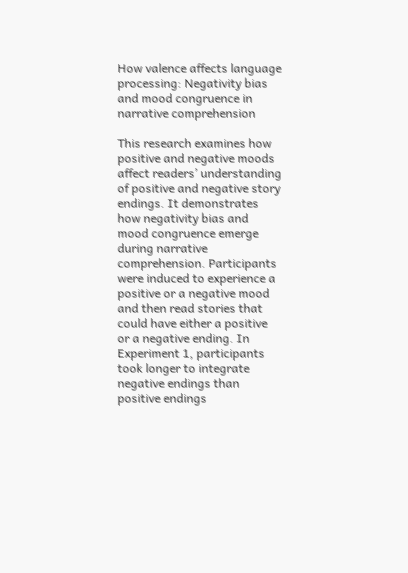How valence affects language processing: Negativity bias and mood congruence in narrative comprehension

This research examines how positive and negative moods affect readers’ understanding of positive and negative story endings. It demonstrates how negativity bias and mood congruence emerge during narrative comprehension. Participants were induced to experience a positive or a negative mood and then read stories that could have either a positive or a negative ending. In Experiment 1, participants took longer to integrate negative endings than positive endings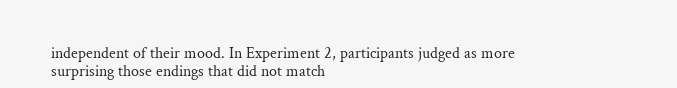independent of their mood. In Experiment 2, participants judged as more surprising those endings that did not match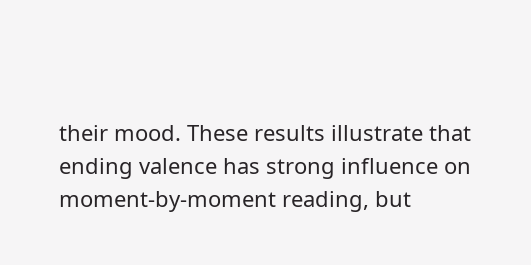their mood. These results illustrate that ending valence has strong influence on moment-by-moment reading, but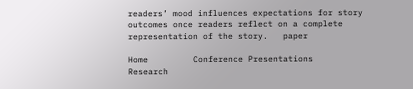readers’ mood influences expectations for story outcomes once readers reflect on a complete representation of the story.   paper

Home         Conference Presentations         Research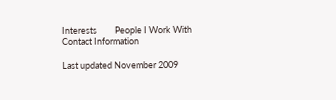Interests         People I Work With         Contact Information

Last updated November 2009